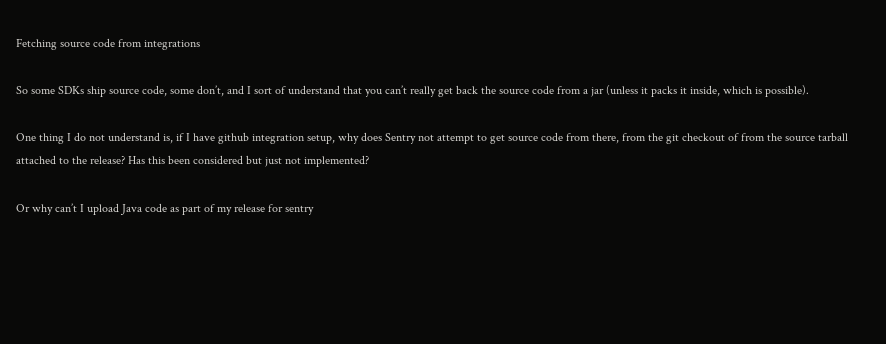Fetching source code from integrations

So some SDKs ship source code, some don’t, and I sort of understand that you can’t really get back the source code from a jar (unless it packs it inside, which is possible).

One thing I do not understand is, if I have github integration setup, why does Sentry not attempt to get source code from there, from the git checkout of from the source tarball attached to the release? Has this been considered but just not implemented?

Or why can’t I upload Java code as part of my release for sentry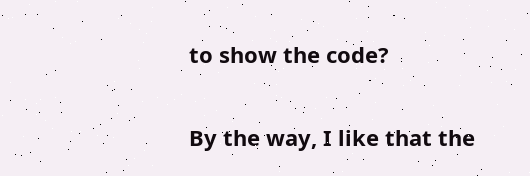to show the code?

By the way, I like that the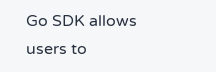Go SDK allows users to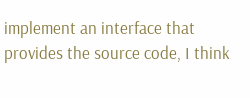implement an interface that provides the source code, I think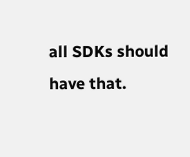all SDKs should have that.